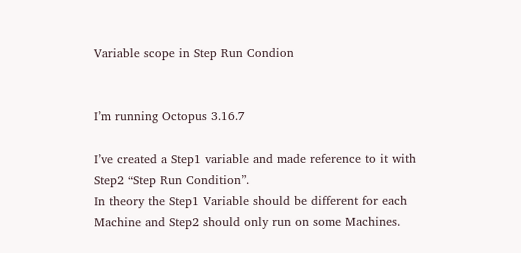Variable scope in Step Run Condion


I’m running Octopus 3.16.7

I’ve created a Step1 variable and made reference to it with Step2 “Step Run Condition”.
In theory the Step1 Variable should be different for each Machine and Step2 should only run on some Machines.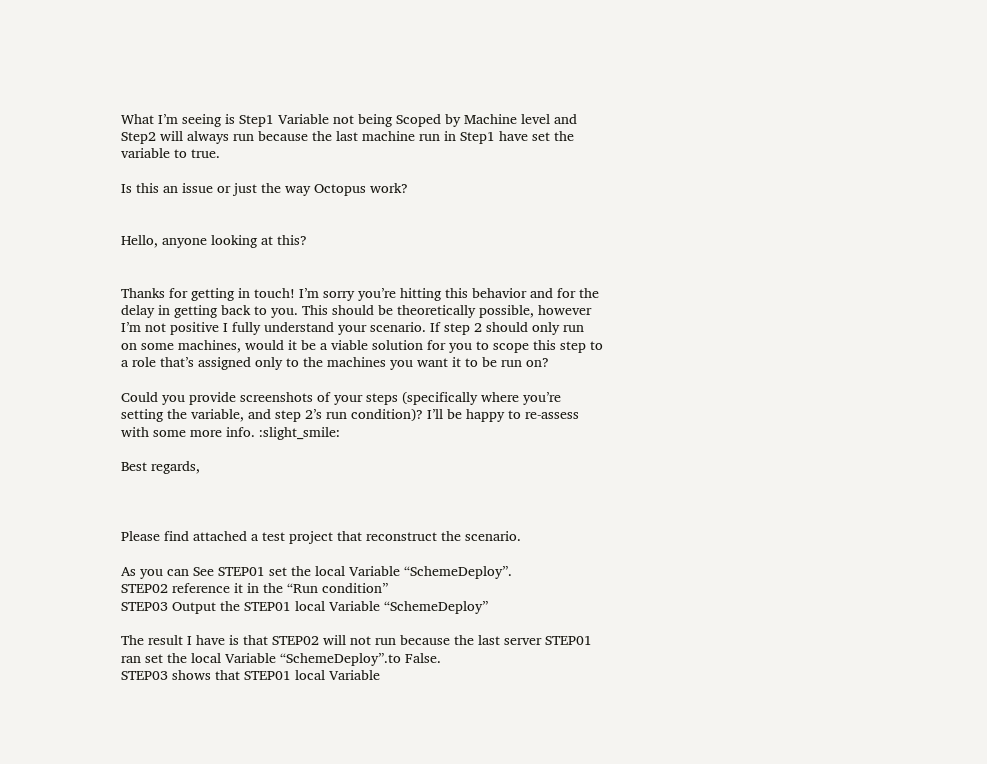What I’m seeing is Step1 Variable not being Scoped by Machine level and Step2 will always run because the last machine run in Step1 have set the variable to true.

Is this an issue or just the way Octopus work?


Hello, anyone looking at this?


Thanks for getting in touch! I’m sorry you’re hitting this behavior and for the delay in getting back to you. This should be theoretically possible, however I’m not positive I fully understand your scenario. If step 2 should only run on some machines, would it be a viable solution for you to scope this step to a role that’s assigned only to the machines you want it to be run on?

Could you provide screenshots of your steps (specifically where you’re setting the variable, and step 2’s run condition)? I’ll be happy to re-assess with some more info. :slight_smile:

Best regards,



Please find attached a test project that reconstruct the scenario.

As you can See STEP01 set the local Variable “SchemeDeploy”.
STEP02 reference it in the “Run condition”
STEP03 Output the STEP01 local Variable “SchemeDeploy”

The result I have is that STEP02 will not run because the last server STEP01 ran set the local Variable “SchemeDeploy”.to False.
STEP03 shows that STEP01 local Variable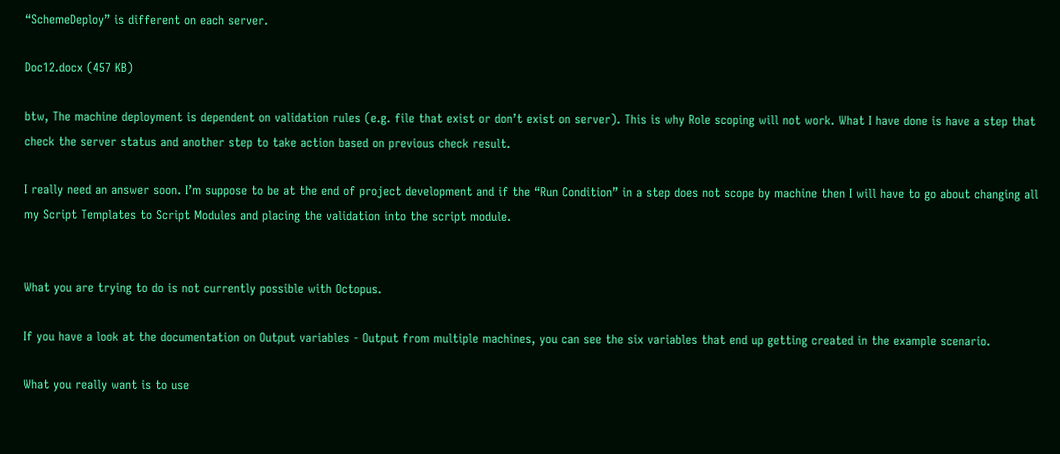“SchemeDeploy” is different on each server.

Doc12.docx (457 KB)

btw, The machine deployment is dependent on validation rules (e.g. file that exist or don’t exist on server). This is why Role scoping will not work. What I have done is have a step that check the server status and another step to take action based on previous check result.

I really need an answer soon. I’m suppose to be at the end of project development and if the “Run Condition” in a step does not scope by machine then I will have to go about changing all my Script Templates to Script Modules and placing the validation into the script module.


What you are trying to do is not currently possible with Octopus.

If you have a look at the documentation on Output variables - Output from multiple machines, you can see the six variables that end up getting created in the example scenario.

What you really want is to use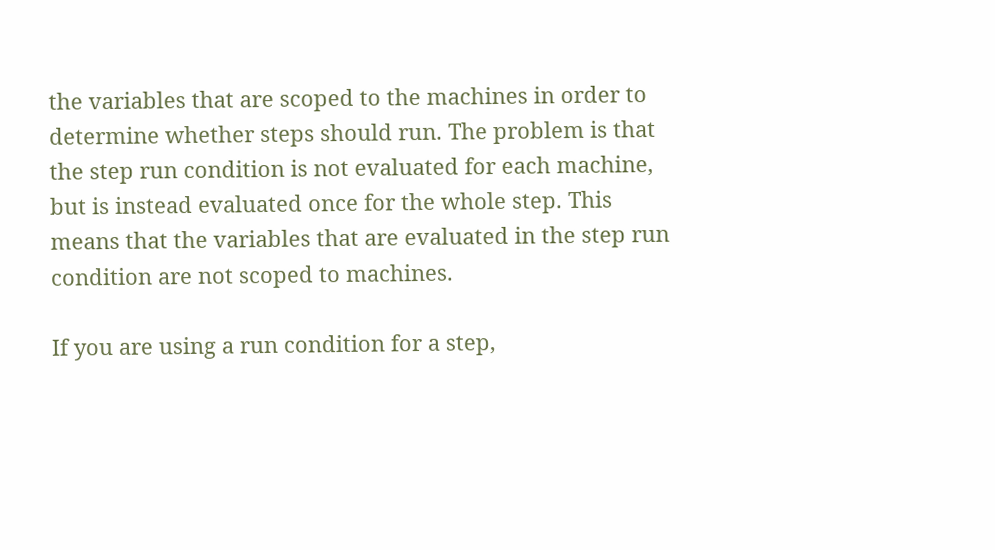the variables that are scoped to the machines in order to determine whether steps should run. The problem is that the step run condition is not evaluated for each machine, but is instead evaluated once for the whole step. This means that the variables that are evaluated in the step run condition are not scoped to machines.

If you are using a run condition for a step,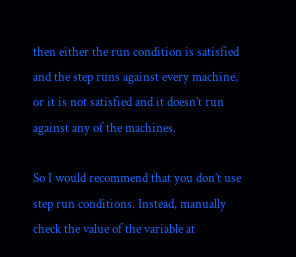then either the run condition is satisfied and the step runs against every machine, or it is not satisfied and it doesn’t run against any of the machines.

So I would recommend that you don’t use step run conditions. Instead, manually check the value of the variable at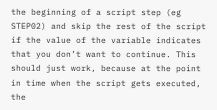the beginning of a script step (eg STEP02) and skip the rest of the script if the value of the variable indicates that you don’t want to continue. This should just work, because at the point in time when the script gets executed, the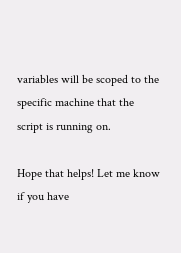variables will be scoped to the specific machine that the script is running on.

Hope that helps! Let me know if you have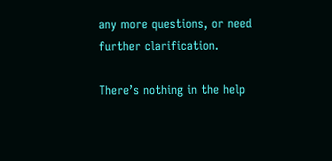any more questions, or need further clarification.

There’s nothing in the help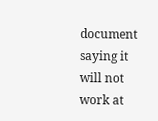document saying it will not work at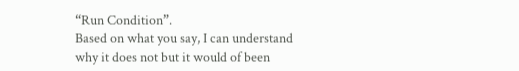“Run Condition”.
Based on what you say, I can understand why it does not but it would of been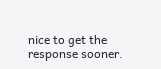nice to get the response sooner.